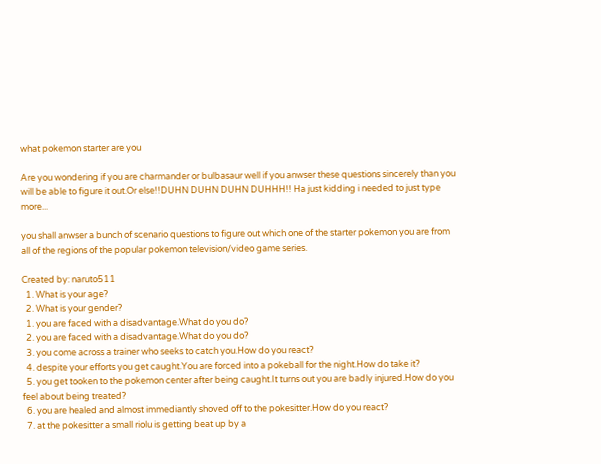what pokemon starter are you

Are you wondering if you are charmander or bulbasaur well if you anwser these questions sincerely than you will be able to figure it out.Or else!!DUHN DUHN DUHN DUHHH!! Ha just kidding i needed to just type more...

you shall anwser a bunch of scenario questions to figure out which one of the starter pokemon you are from all of the regions of the popular pokemon television/video game series.

Created by: naruto511
  1. What is your age?
  2. What is your gender?
  1. you are faced with a disadvantage.What do you do?
  2. you are faced with a disadvantage.What do you do?
  3. you come across a trainer who seeks to catch you.How do you react?
  4. despite your efforts you get caught.You are forced into a pokeball for the night.How do take it?
  5. you get tooken to the pokemon center after being caught.It turns out you are badly injured.How do you feel about being treated?
  6. you are healed and almost immediantly shoved off to the pokesitter.How do you react?
  7. at the pokesitter a small riolu is getting beat up by a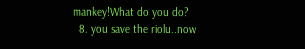mankey!What do you do?
  8. you save the riolu..now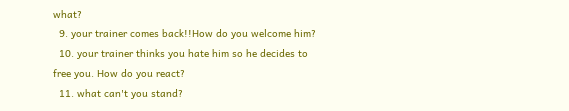what?
  9. your trainer comes back!!How do you welcome him?
  10. your trainer thinks you hate him so he decides to free you. How do you react?
  11. what can't you stand?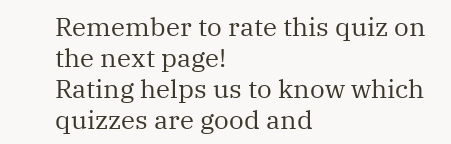Remember to rate this quiz on the next page!
Rating helps us to know which quizzes are good and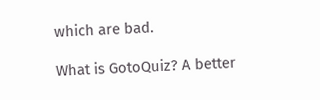which are bad.

What is GotoQuiz? A better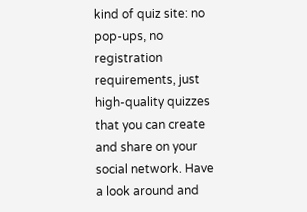kind of quiz site: no pop-ups, no registration requirements, just high-quality quizzes that you can create and share on your social network. Have a look around and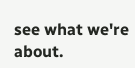see what we're about.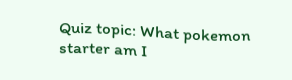Quiz topic: What pokemon starter am I